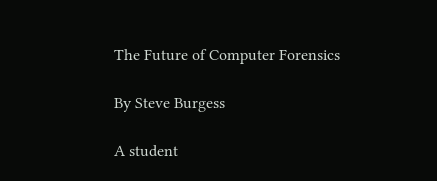The Future of Computer Forensics

By Steve Burgess

A student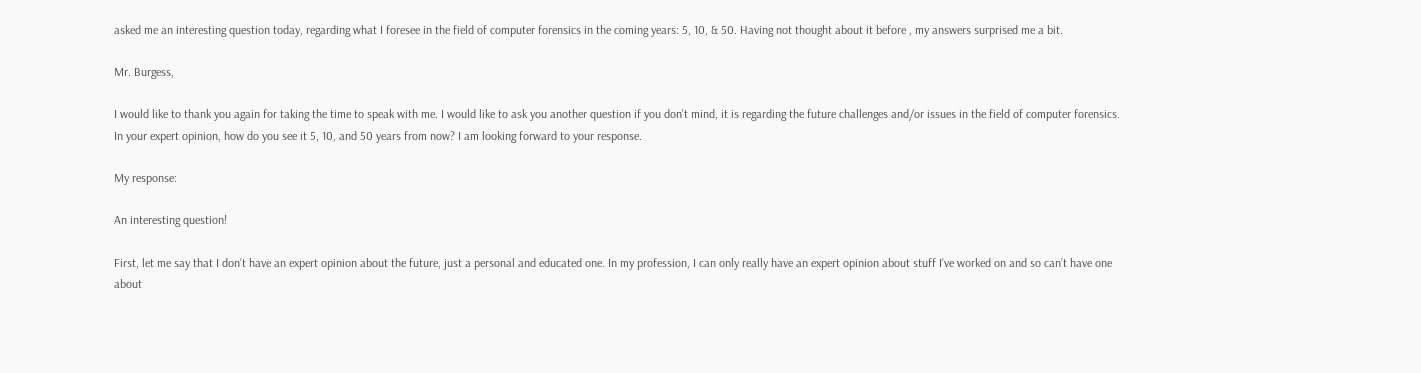asked me an interesting question today, regarding what I foresee in the field of computer forensics in the coming years: 5, 10, & 50. Having not thought about it before , my answers surprised me a bit.

Mr. Burgess,

I would like to thank you again for taking the time to speak with me. I would like to ask you another question if you don’t mind, it is regarding the future challenges and/or issues in the field of computer forensics. In your expert opinion, how do you see it 5, 10, and 50 years from now? I am looking forward to your response.

My response:

An interesting question!

First, let me say that I don’t have an expert opinion about the future, just a personal and educated one. In my profession, I can only really have an expert opinion about stuff I’ve worked on and so can’t have one about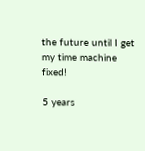the future until I get my time machine fixed!

5 years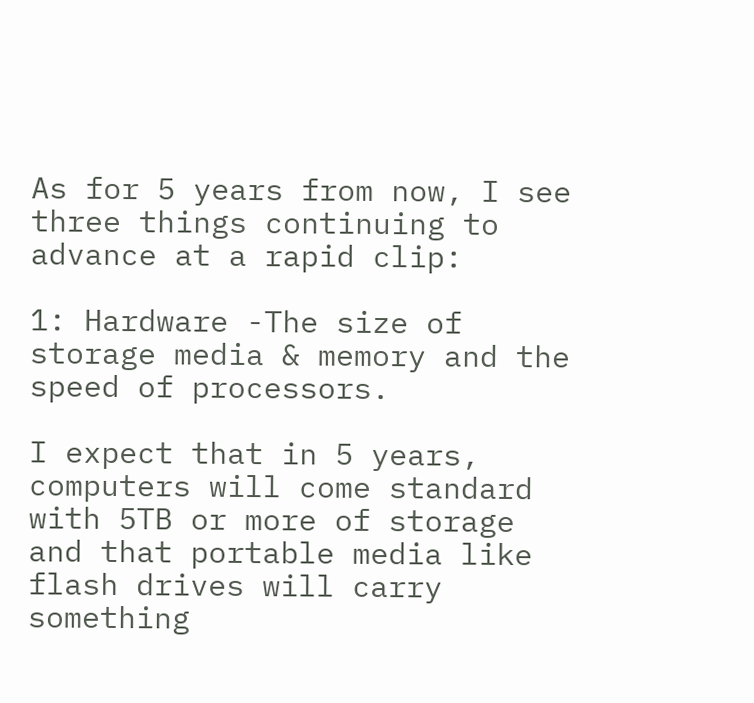As for 5 years from now, I see three things continuing to advance at a rapid clip:

1: Hardware -The size of storage media & memory and the speed of processors.

I expect that in 5 years, computers will come standard with 5TB or more of storage and that portable media like flash drives will carry something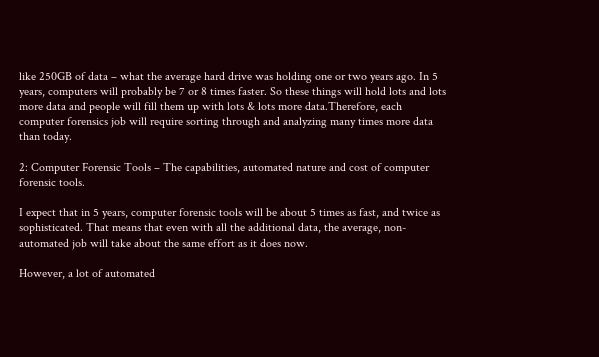like 250GB of data – what the average hard drive was holding one or two years ago. In 5 years, computers will probably be 7 or 8 times faster. So these things will hold lots and lots more data and people will fill them up with lots & lots more data.Therefore, each computer forensics job will require sorting through and analyzing many times more data than today.

2: Computer Forensic Tools – The capabilities, automated nature and cost of computer forensic tools.

I expect that in 5 years, computer forensic tools will be about 5 times as fast, and twice as sophisticated. That means that even with all the additional data, the average, non-automated job will take about the same effort as it does now.

However, a lot of automated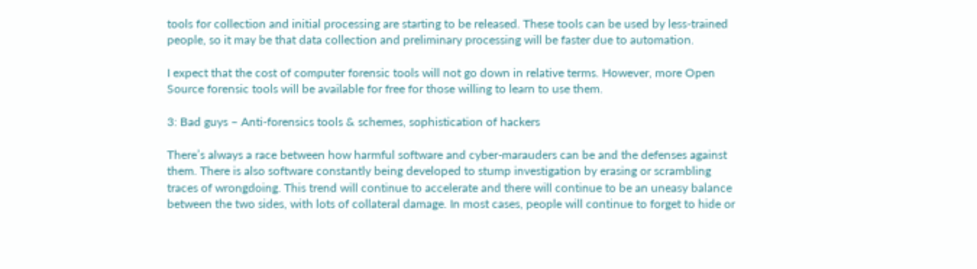tools for collection and initial processing are starting to be released. These tools can be used by less-trained people, so it may be that data collection and preliminary processing will be faster due to automation.

I expect that the cost of computer forensic tools will not go down in relative terms. However, more Open Source forensic tools will be available for free for those willing to learn to use them.

3: Bad guys – Anti-forensics tools & schemes, sophistication of hackers

There’s always a race between how harmful software and cyber-marauders can be and the defenses against them. There is also software constantly being developed to stump investigation by erasing or scrambling traces of wrongdoing. This trend will continue to accelerate and there will continue to be an uneasy balance between the two sides, with lots of collateral damage. In most cases, people will continue to forget to hide or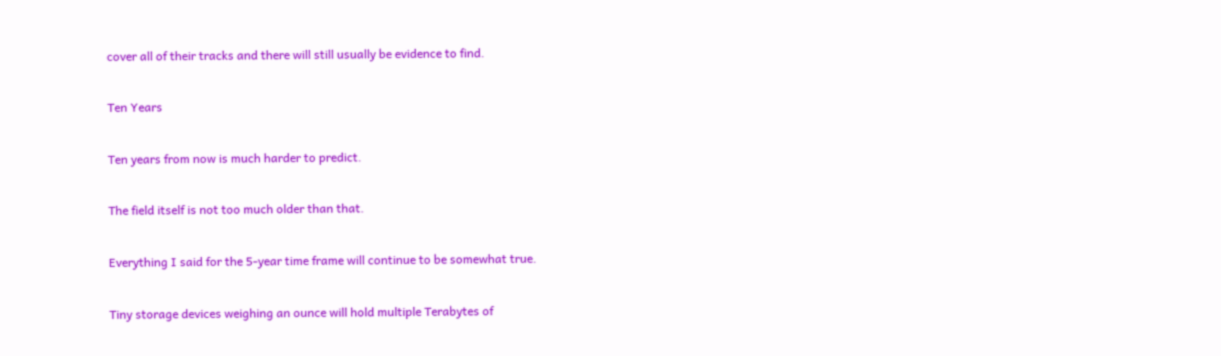cover all of their tracks and there will still usually be evidence to find.

Ten Years

Ten years from now is much harder to predict.

The field itself is not too much older than that.

Everything I said for the 5-year time frame will continue to be somewhat true.

Tiny storage devices weighing an ounce will hold multiple Terabytes of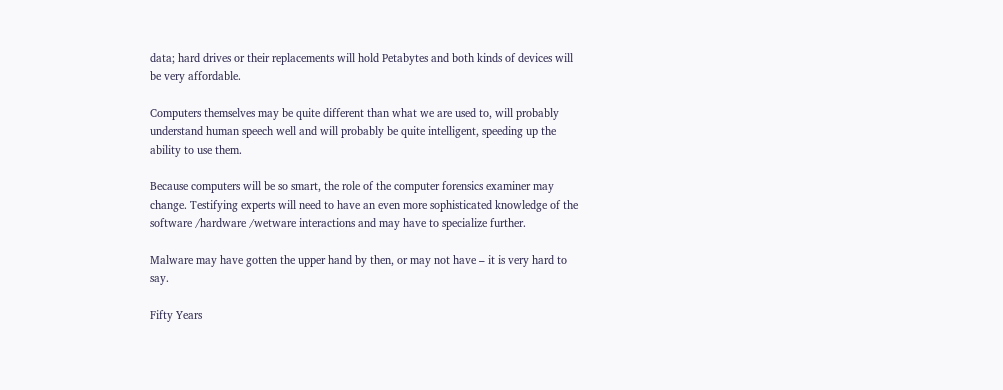data; hard drives or their replacements will hold Petabytes and both kinds of devices will be very affordable.

Computers themselves may be quite different than what we are used to, will probably understand human speech well and will probably be quite intelligent, speeding up the ability to use them.

Because computers will be so smart, the role of the computer forensics examiner may change. Testifying experts will need to have an even more sophisticated knowledge of the software /hardware /wetware interactions and may have to specialize further.

Malware may have gotten the upper hand by then, or may not have – it is very hard to say.

Fifty Years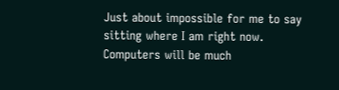Just about impossible for me to say sitting where I am right now. Computers will be much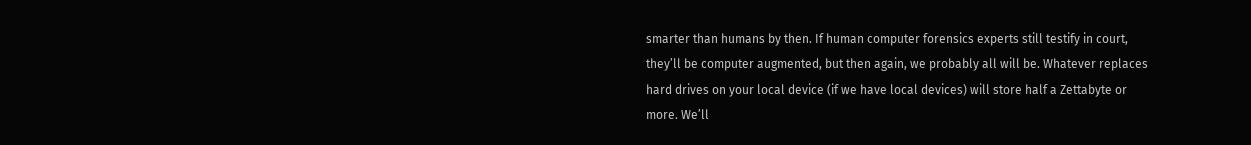smarter than humans by then. If human computer forensics experts still testify in court, they’ll be computer augmented, but then again, we probably all will be. Whatever replaces hard drives on your local device (if we have local devices) will store half a Zettabyte or more. We’ll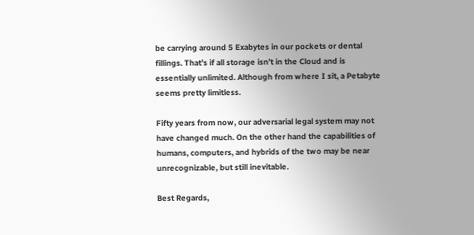be carrying around 5 Exabytes in our pockets or dental fillings. That’s if all storage isn’t in the Cloud and is essentially unlimited. Although from where I sit, a Petabyte seems pretty limitless.

Fifty years from now, our adversarial legal system may not have changed much. On the other hand the capabilities of humans, computers, and hybrids of the two may be near unrecognizable, but still inevitable.

Best Regards,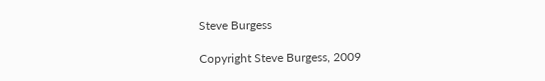Steve Burgess

Copyright Steve Burgess, 2009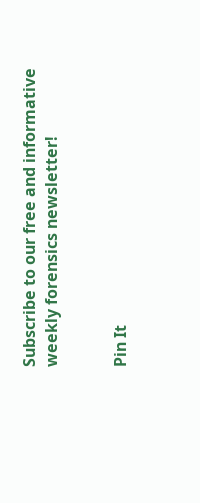Subscribe to our free and informative weekly forensics newsletter!


Pin It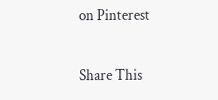on Pinterest

Share This